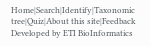Home|Search|Identify|Taxonomic tree|Quiz|About this site|Feedback
Developed by ETI BioInformatics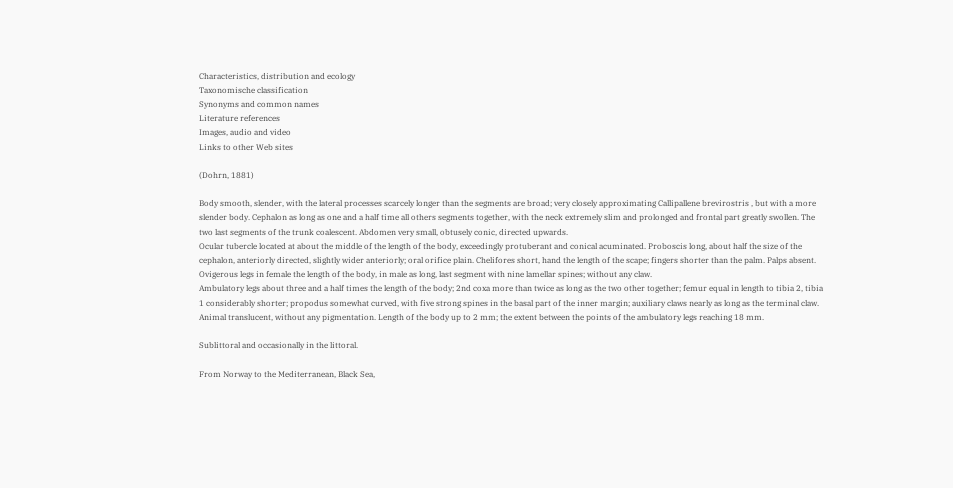Characteristics, distribution and ecology
Taxonomische classification
Synonyms and common names
Literature references
Images, audio and video
Links to other Web sites

(Dohrn, 1881)

Body smooth, slender, with the lateral processes scarcely longer than the segments are broad; very closely approximating Callipallene brevirostris , but with a more slender body. Cephalon as long as one and a half time all others segments together, with the neck extremely slim and prolonged and frontal part greatly swollen. The two last segments of the trunk coalescent. Abdomen very small, obtusely conic, directed upwards.
Ocular tubercle located at about the middle of the length of the body, exceedingly protuberant and conical acuminated. Proboscis long, about half the size of the cephalon, anteriorly directed, slightly wider anteriorly; oral orifice plain. Chelifores short, hand the length of the scape; fingers shorter than the palm. Palps absent.
Ovigerous legs in female the length of the body, in male as long, last segment with nine lamellar spines; without any claw.
Ambulatory legs about three and a half times the length of the body; 2nd coxa more than twice as long as the two other together; femur equal in length to tibia 2, tibia 1 considerably shorter; propodus somewhat curved, with five strong spines in the basal part of the inner margin; auxiliary claws nearly as long as the terminal claw.
Animal translucent, without any pigmentation. Length of the body up to 2 mm; the extent between the points of the ambulatory legs reaching 18 mm.

Sublittoral and occasionally in the littoral.

From Norway to the Mediterranean, Black Sea,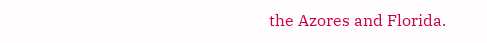the Azores and Florida.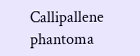Callipallene phantoma